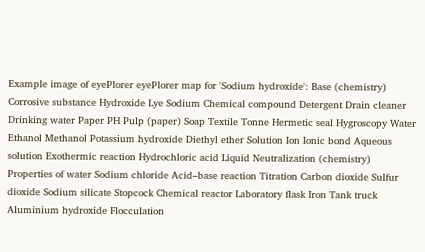Example image of eyePlorer eyePlorer map for 'Sodium hydroxide': Base (chemistry) Corrosive substance Hydroxide Lye Sodium Chemical compound Detergent Drain cleaner Drinking water Paper PH Pulp (paper) Soap Textile Tonne Hermetic seal Hygroscopy Water Ethanol Methanol Potassium hydroxide Diethyl ether Solution Ion Ionic bond Aqueous solution Exothermic reaction Hydrochloric acid Liquid Neutralization (chemistry) Properties of water Sodium chloride Acid–base reaction Titration Carbon dioxide Sulfur dioxide Sodium silicate Stopcock Chemical reactor Laboratory flask Iron Tank truck Aluminium hydroxide Flocculation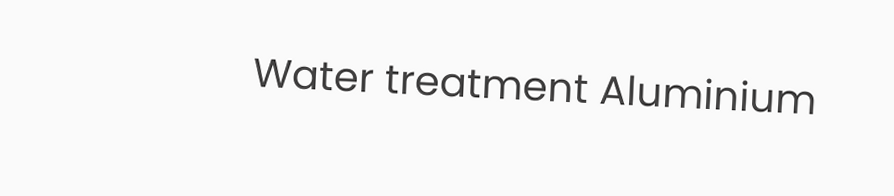Water treatment Aluminium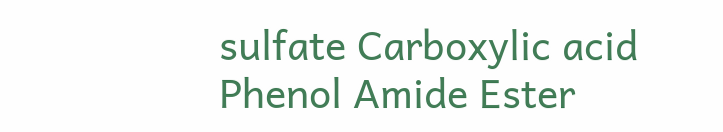sulfate Carboxylic acid Phenol Amide Ester